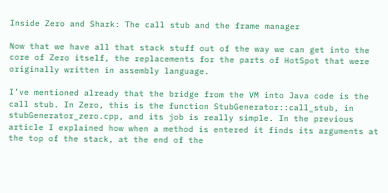Inside Zero and Shark: The call stub and the frame manager

Now that we have all that stack stuff out of the way we can get into the core of Zero itself, the replacements for the parts of HotSpot that were originally written in assembly language.

I’ve mentioned already that the bridge from the VM into Java code is the call stub. In Zero, this is the function StubGenerator::call_stub, in stubGenerator_zero.cpp, and its job is really simple. In the previous article I explained how when a method is entered it finds its arguments at the top of the stack, at the end of the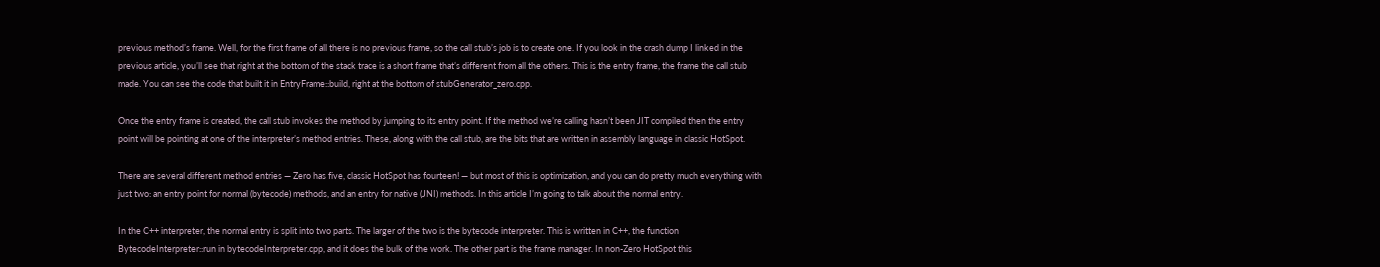previous method’s frame. Well, for the first frame of all there is no previous frame, so the call stub’s job is to create one. If you look in the crash dump I linked in the previous article, you’ll see that right at the bottom of the stack trace is a short frame that’s different from all the others. This is the entry frame, the frame the call stub made. You can see the code that built it in EntryFrame::build, right at the bottom of stubGenerator_zero.cpp.

Once the entry frame is created, the call stub invokes the method by jumping to its entry point. If the method we’re calling hasn’t been JIT compiled then the entry point will be pointing at one of the interpreter’s method entries. These, along with the call stub, are the bits that are written in assembly language in classic HotSpot.

There are several different method entries — Zero has five, classic HotSpot has fourteen! — but most of this is optimization, and you can do pretty much everything with just two: an entry point for normal (bytecode) methods, and an entry for native (JNI) methods. In this article I’m going to talk about the normal entry.

In the C++ interpreter, the normal entry is split into two parts. The larger of the two is the bytecode interpreter. This is written in C++, the function BytecodeInterpreter::run in bytecodeInterpreter.cpp, and it does the bulk of the work. The other part is the frame manager. In non-Zero HotSpot this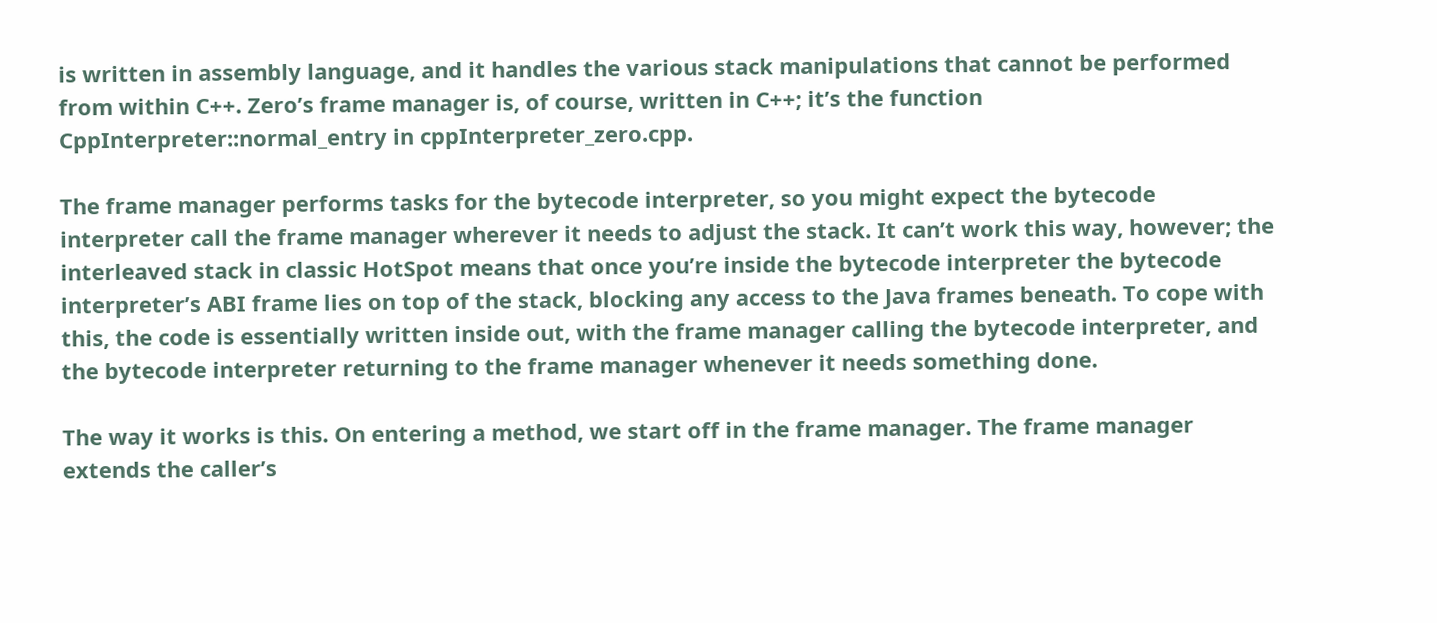is written in assembly language, and it handles the various stack manipulations that cannot be performed from within C++. Zero’s frame manager is, of course, written in C++; it’s the function CppInterpreter::normal_entry in cppInterpreter_zero.cpp.

The frame manager performs tasks for the bytecode interpreter, so you might expect the bytecode interpreter call the frame manager wherever it needs to adjust the stack. It can’t work this way, however; the interleaved stack in classic HotSpot means that once you’re inside the bytecode interpreter the bytecode interpreter’s ABI frame lies on top of the stack, blocking any access to the Java frames beneath. To cope with this, the code is essentially written inside out, with the frame manager calling the bytecode interpreter, and the bytecode interpreter returning to the frame manager whenever it needs something done.

The way it works is this. On entering a method, we start off in the frame manager. The frame manager extends the caller’s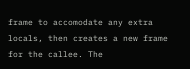frame to accomodate any extra locals, then creates a new frame for the callee. The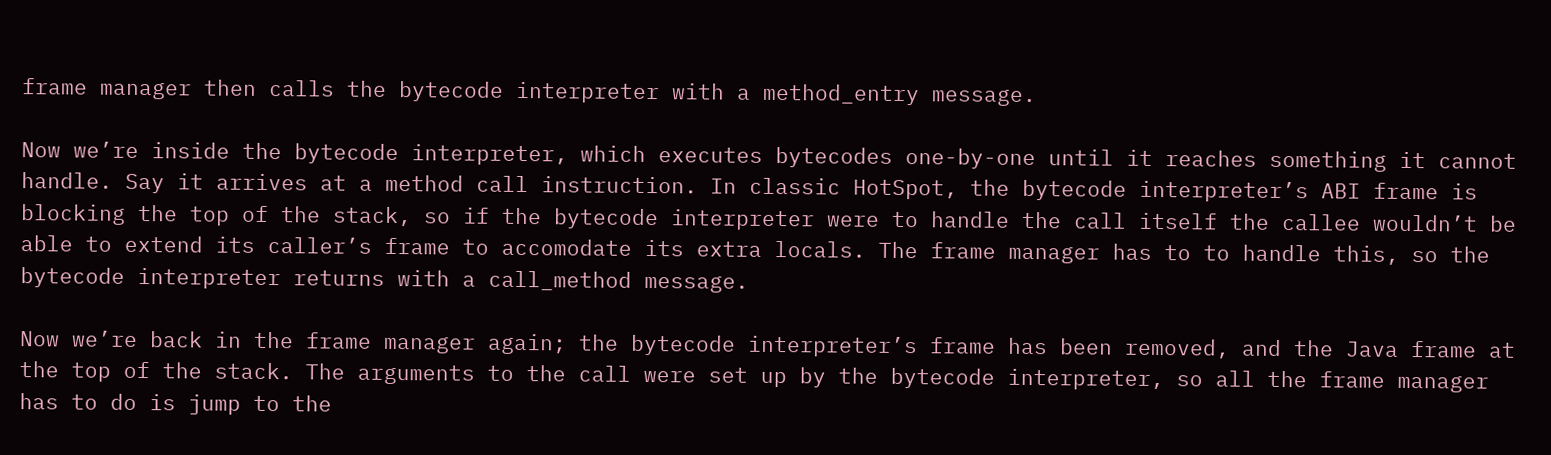frame manager then calls the bytecode interpreter with a method_entry message.

Now we’re inside the bytecode interpreter, which executes bytecodes one-by-one until it reaches something it cannot handle. Say it arrives at a method call instruction. In classic HotSpot, the bytecode interpreter’s ABI frame is blocking the top of the stack, so if the bytecode interpreter were to handle the call itself the callee wouldn’t be able to extend its caller’s frame to accomodate its extra locals. The frame manager has to to handle this, so the bytecode interpreter returns with a call_method message.

Now we’re back in the frame manager again; the bytecode interpreter’s frame has been removed, and the Java frame at the top of the stack. The arguments to the call were set up by the bytecode interpreter, so all the frame manager has to do is jump to the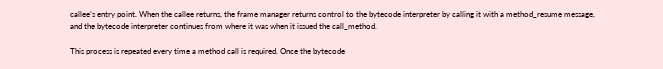callee’s entry point. When the callee returns, the frame manager returns control to the bytecode interpreter by calling it with a method_resume message, and the bytecode interpreter continues from where it was when it issued the call_method.

This process is repeated every time a method call is required. Once the bytecode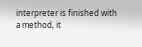interpreter is finished with a method, it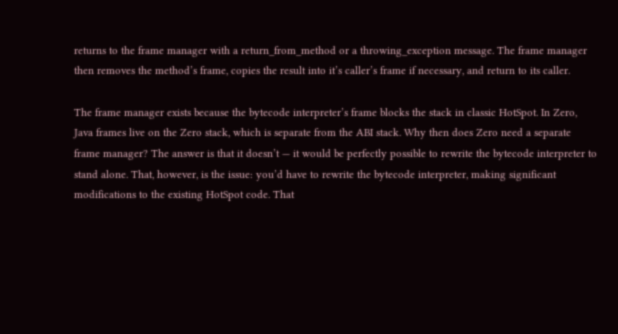returns to the frame manager with a return_from_method or a throwing_exception message. The frame manager then removes the method’s frame, copies the result into it’s caller’s frame if necessary, and return to its caller.

The frame manager exists because the bytecode interpreter’s frame blocks the stack in classic HotSpot. In Zero, Java frames live on the Zero stack, which is separate from the ABI stack. Why then does Zero need a separate frame manager? The answer is that it doesn’t — it would be perfectly possible to rewrite the bytecode interpreter to stand alone. That, however, is the issue: you’d have to rewrite the bytecode interpreter, making significant modifications to the existing HotSpot code. That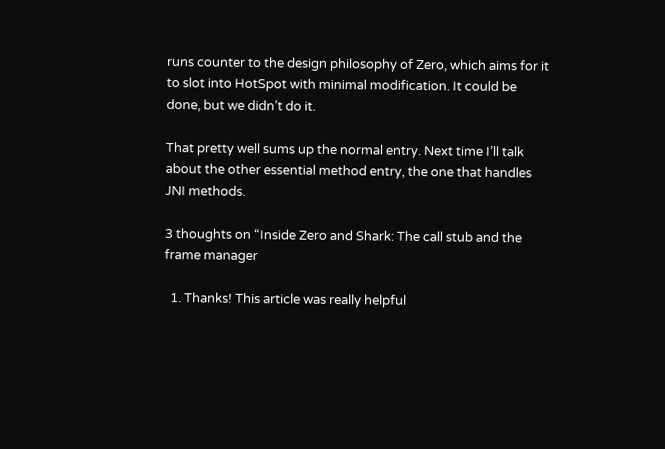runs counter to the design philosophy of Zero, which aims for it to slot into HotSpot with minimal modification. It could be done, but we didn’t do it.

That pretty well sums up the normal entry. Next time I’ll talk about the other essential method entry, the one that handles JNI methods.

3 thoughts on “Inside Zero and Shark: The call stub and the frame manager

  1. Thanks! This article was really helpful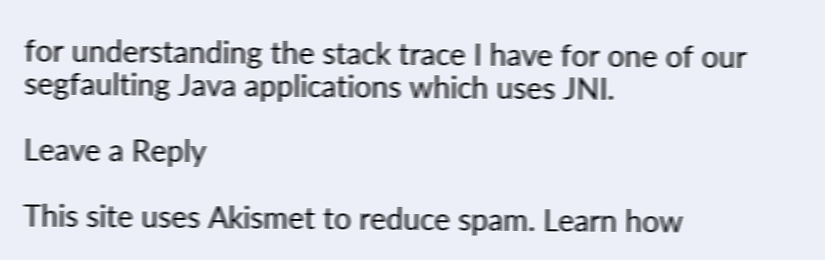for understanding the stack trace I have for one of our segfaulting Java applications which uses JNI.

Leave a Reply

This site uses Akismet to reduce spam. Learn how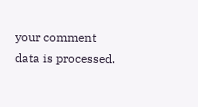your comment data is processed.